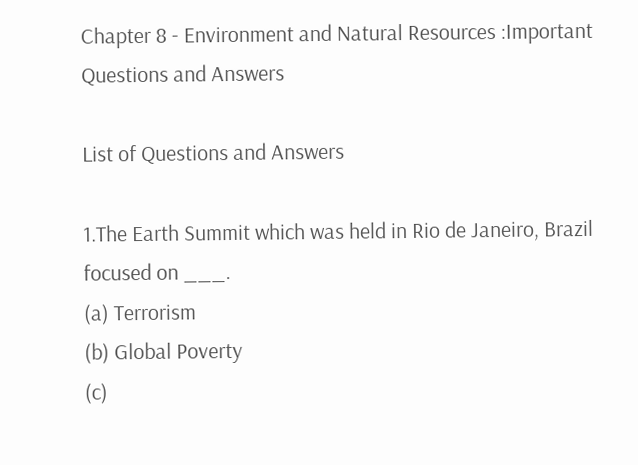Chapter 8 - Environment and Natural Resources :Important Questions and Answers

List of Questions and Answers

1.The Earth Summit which was held in Rio de Janeiro, Brazil focused on ___.
(a) Terrorism
(b) Global Poverty
(c)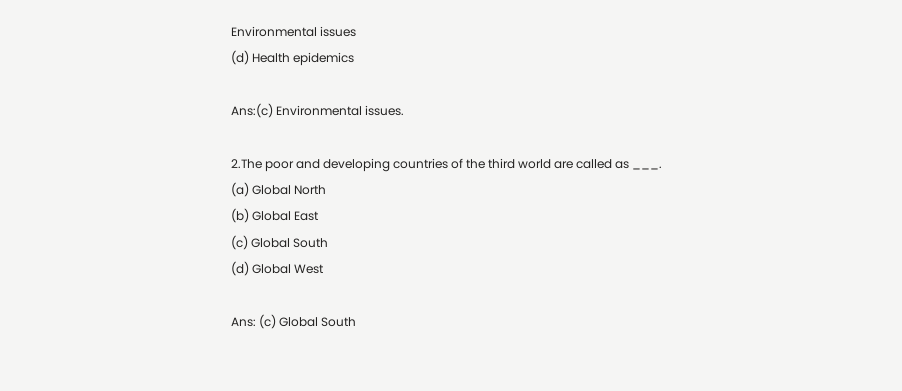Environmental issues
(d) Health epidemics

Ans:(c) Environmental issues.

2.The poor and developing countries of the third world are called as ___.
(a) Global North
(b) Global East
(c) Global South
(d) Global West

Ans: (c) Global South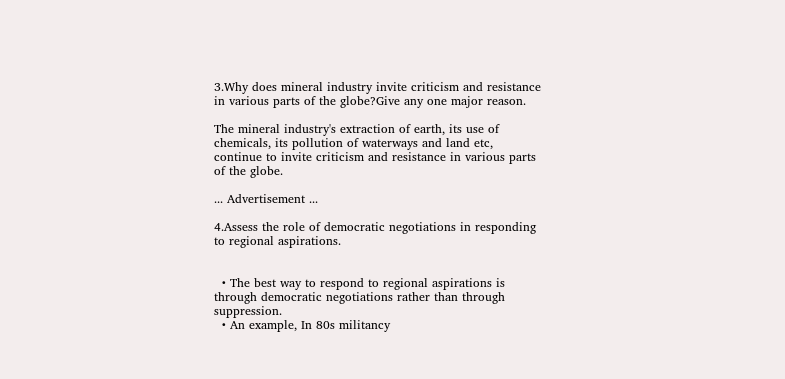3.Why does mineral industry invite criticism and resistance in various parts of the globe?Give any one major reason.

The mineral industry's extraction of earth, its use of chemicals, its pollution of waterways and land etc, continue to invite criticism and resistance in various parts of the globe.

... Advertisement ...

4.Assess the role of democratic negotiations in responding to regional aspirations.


  • The best way to respond to regional aspirations is through democratic negotiations rather than through suppression.
  • An example, In 80s militancy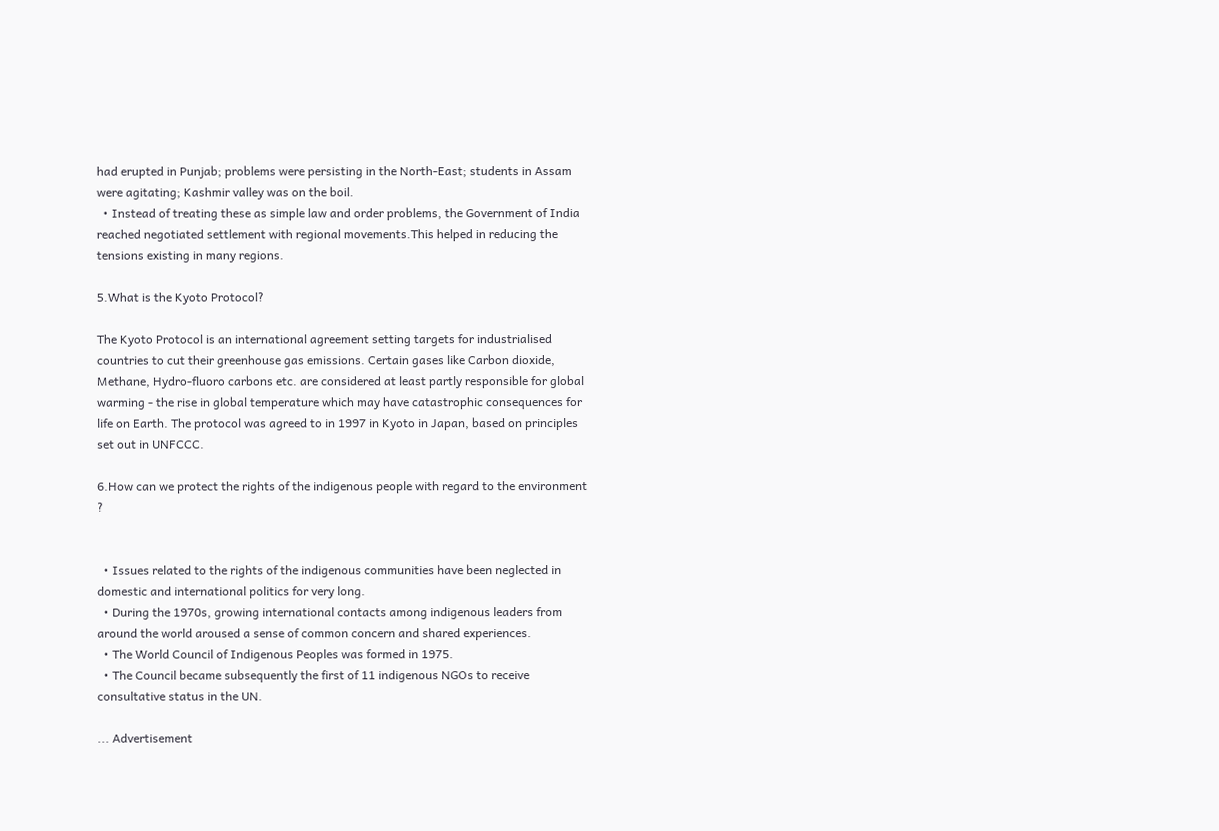had erupted in Punjab; problems were persisting in the North-East; students in Assam were agitating; Kashmir valley was on the boil.
  • Instead of treating these as simple law and order problems, the Government of India reached negotiated settlement with regional movements.This helped in reducing the tensions existing in many regions.

5.What is the Kyoto Protocol?

The Kyoto Protocol is an international agreement setting targets for industrialised countries to cut their greenhouse gas emissions. Certain gases like Carbon dioxide, Methane, Hydro-fluoro carbons etc. are considered at least partly responsible for global warming - the rise in global temperature which may have catastrophic consequences for life on Earth. The protocol was agreed to in 1997 in Kyoto in Japan, based on principles set out in UNFCCC.

6.How can we protect the rights of the indigenous people with regard to the environment ?


  • Issues related to the rights of the indigenous communities have been neglected in domestic and international politics for very long.
  • During the 1970s, growing international contacts among indigenous leaders from around the world aroused a sense of common concern and shared experiences.
  • The World Council of Indigenous Peoples was formed in 1975.
  • The Council became subsequently the first of 11 indigenous NGOs to receive consultative status in the UN.

... Advertisement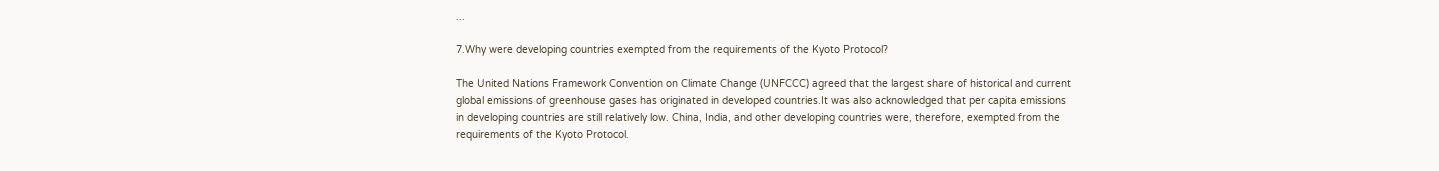...

7.Why were developing countries exempted from the requirements of the Kyoto Protocol?

The United Nations Framework Convention on Climate Change (UNFCCC) agreed that the largest share of historical and current global emissions of greenhouse gases has originated in developed countries.It was also acknowledged that per capita emissions in developing countries are still relatively low. China, India, and other developing countries were, therefore, exempted from the requirements of the Kyoto Protocol.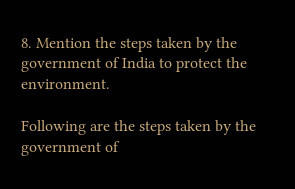8. Mention the steps taken by the government of India to protect the environment.

Following are the steps taken by the government of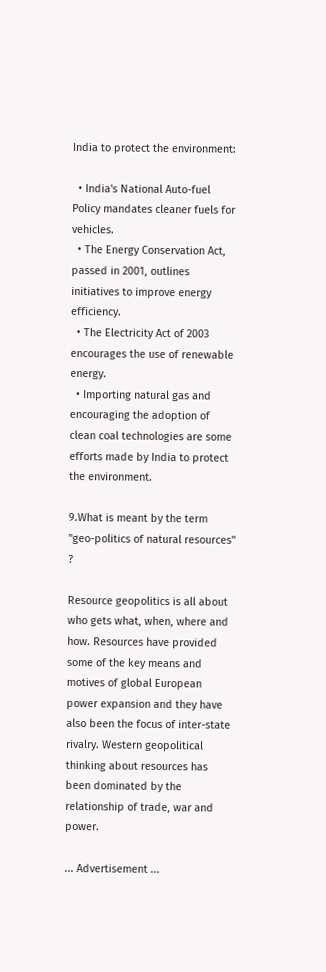India to protect the environment:

  • India's National Auto-fuel Policy mandates cleaner fuels for vehicles.
  • The Energy Conservation Act, passed in 2001, outlines initiatives to improve energy efficiency.
  • The Electricity Act of 2003 encourages the use of renewable energy.
  • Importing natural gas and encouraging the adoption of clean coal technologies are some efforts made by India to protect the environment.

9.What is meant by the term "geo-politics of natural resources" ?

Resource geopolitics is all about who gets what, when, where and how. Resources have provided some of the key means and motives of global European power expansion and they have also been the focus of inter-state rivalry. Western geopolitical thinking about resources has been dominated by the relationship of trade, war and power.

... Advertisement ...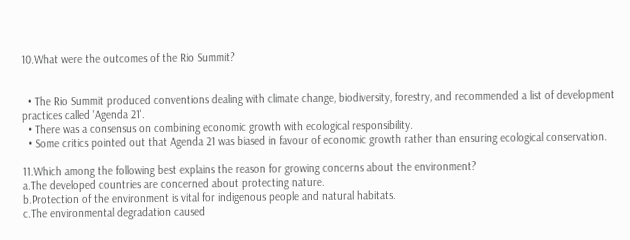10.What were the outcomes of the Rio Summit?


  • The Rio Summit produced conventions dealing with climate change, biodiversity, forestry, and recommended a list of development practices called 'Agenda 21'.
  • There was a consensus on combining economic growth with ecological responsibility.
  • Some critics pointed out that Agenda 21 was biased in favour of economic growth rather than ensuring ecological conservation.

11.Which among the following best explains the reason for growing concerns about the environment?
a.The developed countries are concerned about protecting nature.
b.Protection of the environment is vital for indigenous people and natural habitats.
c.The environmental degradation caused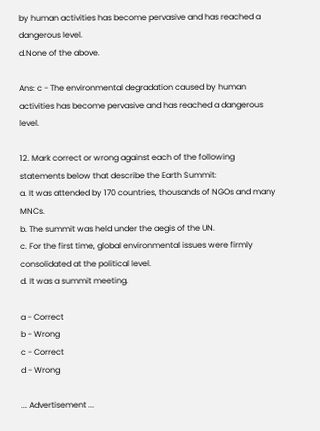by human activities has become pervasive and has reached a dangerous level.
d.None of the above.

Ans: c - The environmental degradation caused by human activities has become pervasive and has reached a dangerous level.

12. Mark correct or wrong against each of the following statements below that describe the Earth Summit:
a. It was attended by 170 countries, thousands of NGOs and many MNCs.
b. The summit was held under the aegis of the UN.
c. For the first time, global environmental issues were firmly consolidated at the political level.
d. It was a summit meeting.

a - Correct
b - Wrong
c - Correct
d - Wrong

... Advertisement ...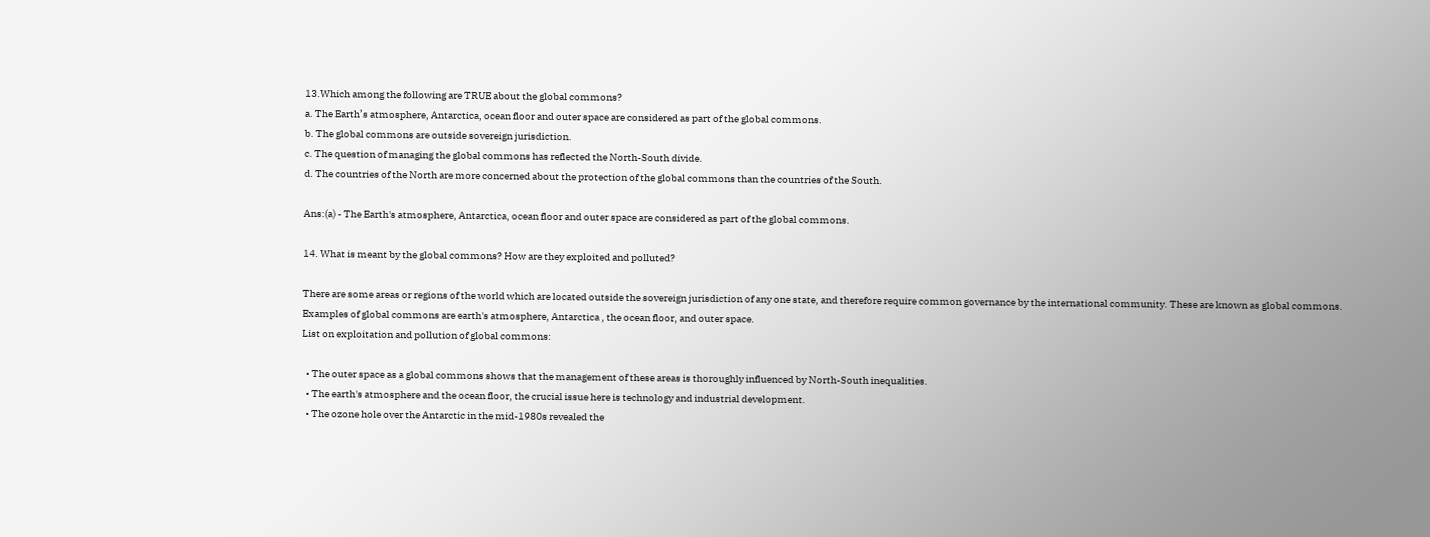13.Which among the following are TRUE about the global commons?
a. The Earth’s atmosphere, Antarctica, ocean floor and outer space are considered as part of the global commons.
b. The global commons are outside sovereign jurisdiction.
c. The question of managing the global commons has reflected the North-South divide.
d. The countries of the North are more concerned about the protection of the global commons than the countries of the South.

Ans:(a) - The Earth's atmosphere, Antarctica, ocean floor and outer space are considered as part of the global commons.

14. What is meant by the global commons? How are they exploited and polluted?

There are some areas or regions of the world which are located outside the sovereign jurisdiction of any one state, and therefore require common governance by the international community. These are known as global commons.
Examples of global commons are earth's atmosphere, Antarctica , the ocean floor, and outer space.
List on exploitation and pollution of global commons:

  • The outer space as a global commons shows that the management of these areas is thoroughly influenced by North-South inequalities.
  • The earth's atmosphere and the ocean floor, the crucial issue here is technology and industrial development.
  • The ozone hole over the Antarctic in the mid-1980s revealed the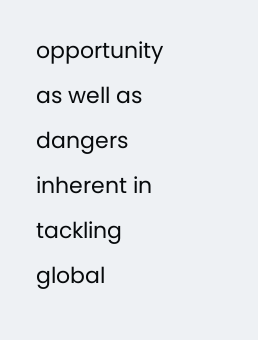opportunity as well as dangers inherent in tackling global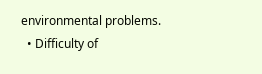environmental problems.
  • Difficulty of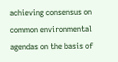achieving consensus on common environmental agendas on the basis of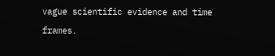vague scientific evidence and time frames.